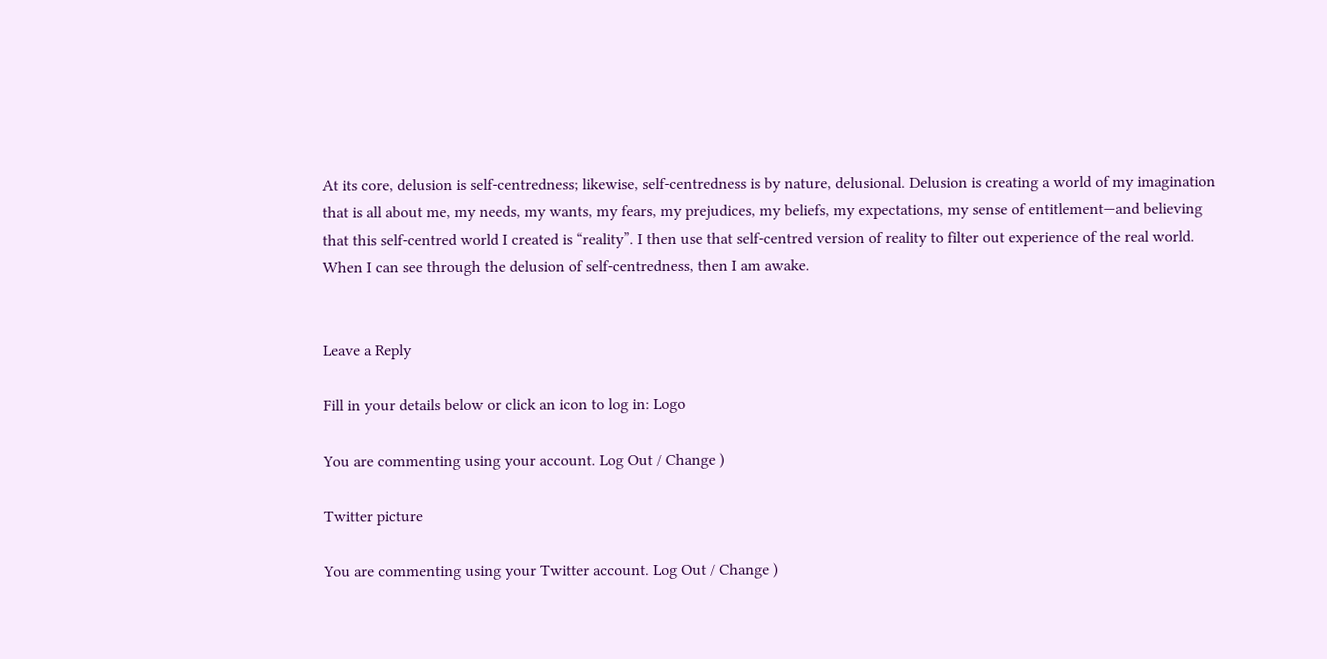At its core, delusion is self-centredness; likewise, self-centredness is by nature, delusional. Delusion is creating a world of my imagination that is all about me, my needs, my wants, my fears, my prejudices, my beliefs, my expectations, my sense of entitlement—and believing that this self-centred world I created is “reality”. I then use that self-centred version of reality to filter out experience of the real world. When I can see through the delusion of self-centredness, then I am awake.


Leave a Reply

Fill in your details below or click an icon to log in: Logo

You are commenting using your account. Log Out / Change )

Twitter picture

You are commenting using your Twitter account. Log Out / Change )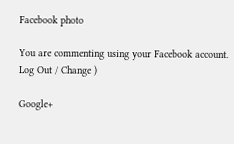Facebook photo

You are commenting using your Facebook account. Log Out / Change )

Google+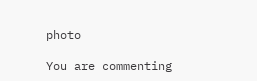photo

You are commenting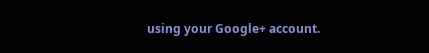using your Google+ account.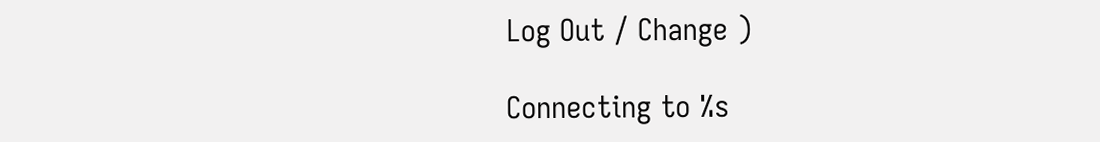Log Out / Change )

Connecting to %s